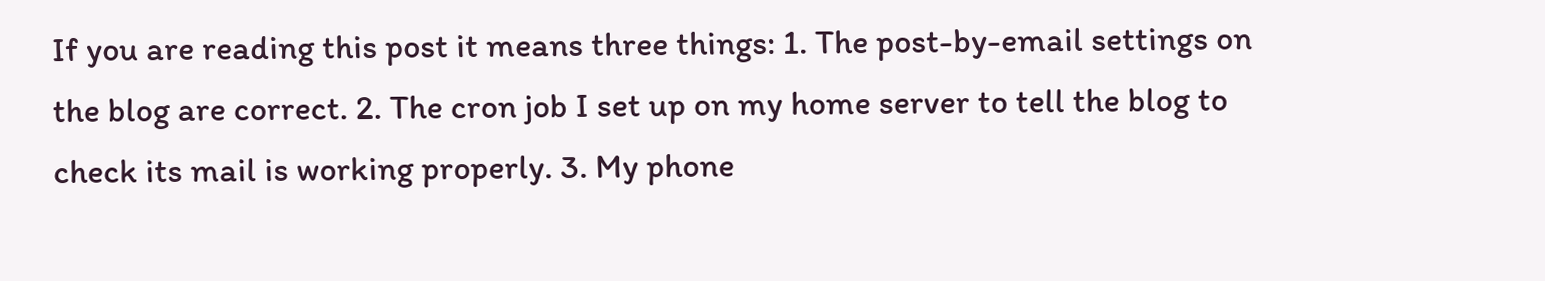If you are reading this post it means three things: 1. The post-by-email settings on the blog are correct. 2. The cron job I set up on my home server to tell the blog to check its mail is working properly. 3. My phone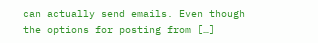can actually send emails. Even though the options for posting from […]